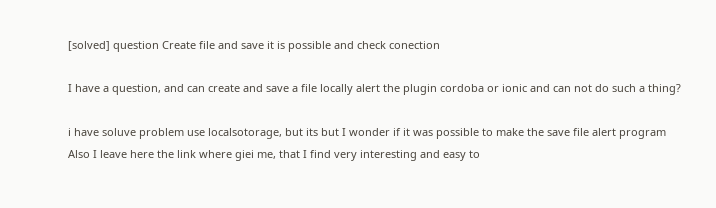[solved] question Create file and save it is possible and check conection

I have a question, and can create and save a file locally alert the plugin cordoba or ionic and can not do such a thing?

i have soluve problem use localsotorage, but its but I wonder if it was possible to make the save file alert program
Also I leave here the link where giei me, that I find very interesting and easy to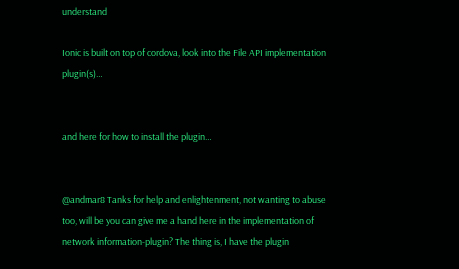understand

Ionic is built on top of cordova, look into the File API implementation plugin(s)…


and here for how to install the plugin…


@andmar8 Tanks for help and enlightenment, not wanting to abuse too, will be you can give me a hand here in the implementation of network information-plugin? The thing is, I have the plugin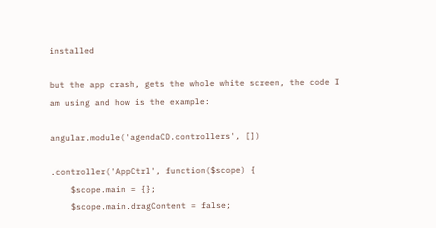installed

but the app crash, gets the whole white screen, the code I am using and how is the example:

angular.module('agendaCD.controllers', [])

.controller('AppCtrl', function($scope) {
    $scope.main = {};
    $scope.main.dragContent = false;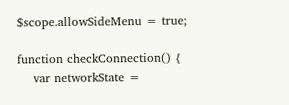$scope.allowSideMenu = true;

function checkConnection() {
    var networkState =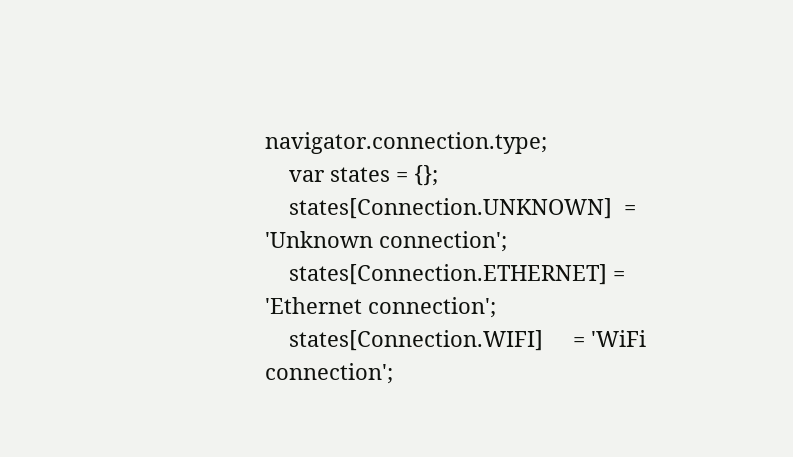navigator.connection.type;
    var states = {};
    states[Connection.UNKNOWN]  = 'Unknown connection';
    states[Connection.ETHERNET] = 'Ethernet connection';
    states[Connection.WIFI]     = 'WiFi connection';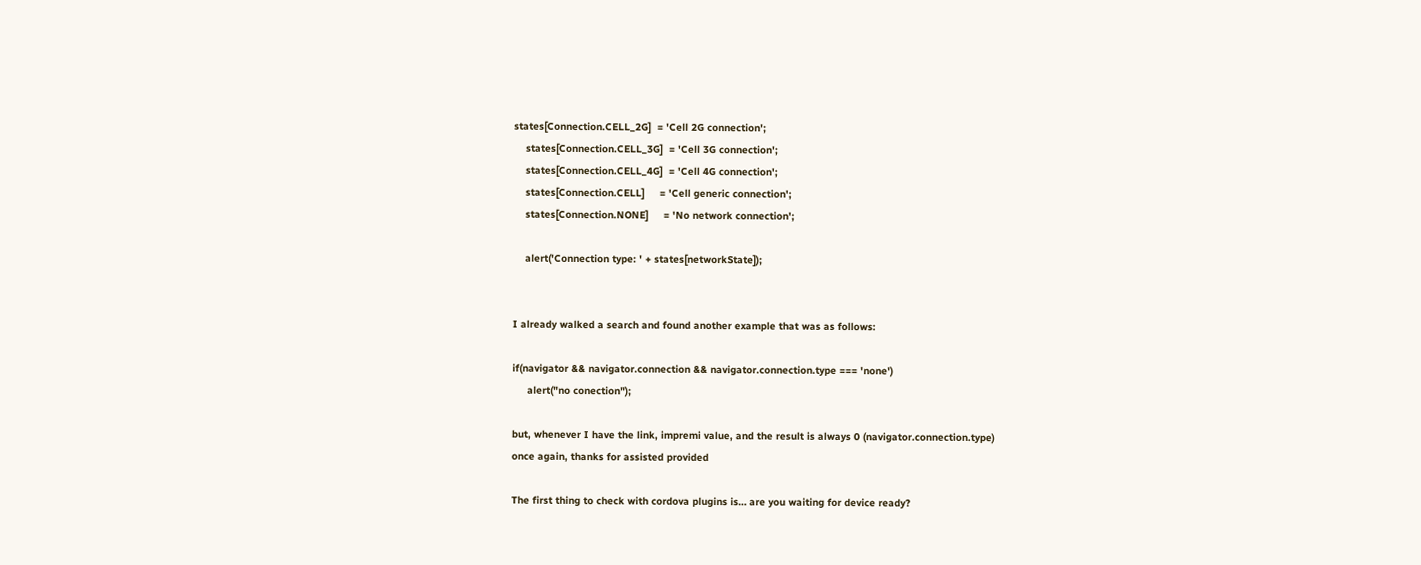states[Connection.CELL_2G]  = 'Cell 2G connection';
    states[Connection.CELL_3G]  = 'Cell 3G connection';
    states[Connection.CELL_4G]  = 'Cell 4G connection';
    states[Connection.CELL]     = 'Cell generic connection';
    states[Connection.NONE]     = 'No network connection';

    alert('Connection type: ' + states[networkState]);


I already walked a search and found another example that was as follows:

if(navigator && navigator.connection && navigator.connection.type === 'none')
     alert("no conection");

but, whenever I have the link, impremi value, and the result is always 0 (navigator.connection.type)
once again, thanks for assisted provided

The first thing to check with cordova plugins is… are you waiting for device ready?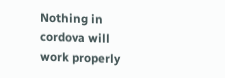Nothing in cordova will work properly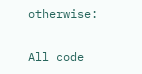otherwise:


All code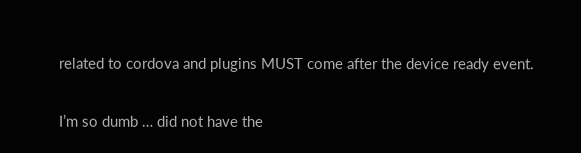related to cordova and plugins MUST come after the device ready event.

I’m so dumb … did not have the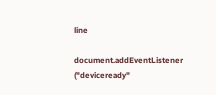line

document.addEventListener ("deviceready"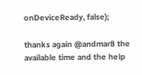onDeviceReady, false);

thanks again @andmar8 the available time and the help